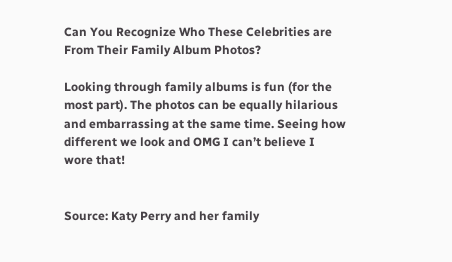Can You Recognize Who These Celebrities are From Their Family Album Photos?

Looking through family albums is fun (for the most part). The photos can be equally hilarious and embarrassing at the same time. Seeing how different we look and OMG I can’t believe I wore that!


Source: Katy Perry and her family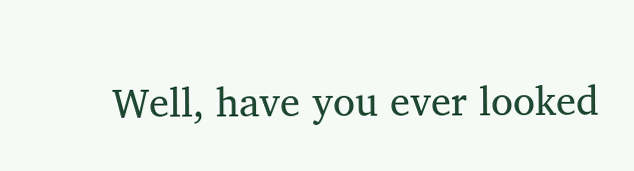Well, have you ever looked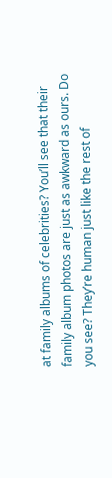at family albums of celebrities? You’ll see that their family album photos are just as awkward as ours. Do you see? They’re human just like the rest of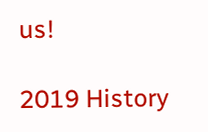us!

2019 History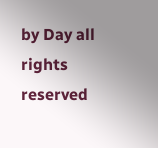by Day all rights reserved